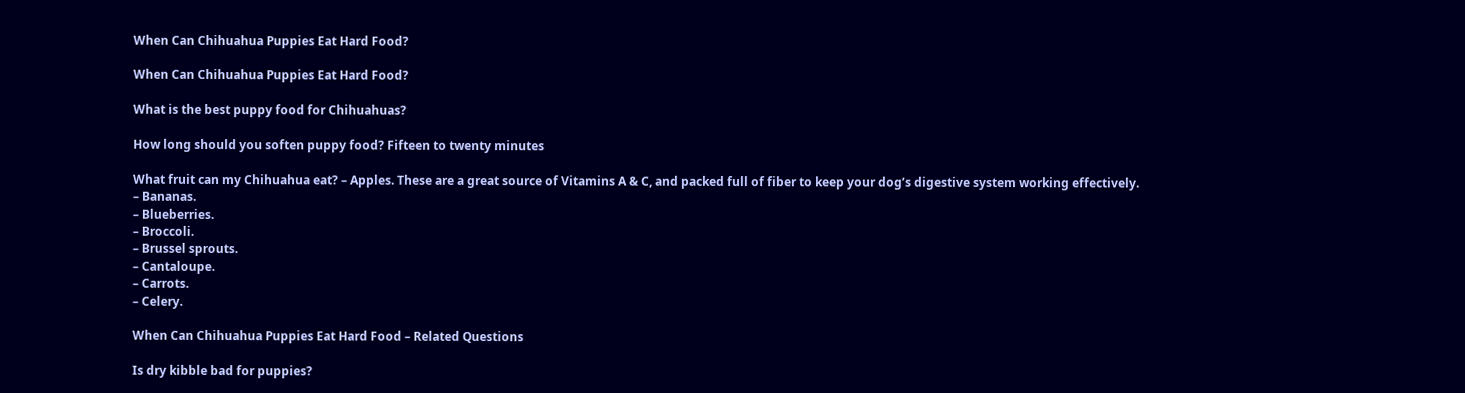When Can Chihuahua Puppies Eat Hard Food?

When Can Chihuahua Puppies Eat Hard Food?

What is the best puppy food for Chihuahuas?

How long should you soften puppy food? Fifteen to twenty minutes

What fruit can my Chihuahua eat? – Apples. These are a great source of Vitamins A & C, and packed full of fiber to keep your dog’s digestive system working effectively.
– Bananas.
– Blueberries.
– Broccoli.
– Brussel sprouts.
– Cantaloupe.
– Carrots.
– Celery.

When Can Chihuahua Puppies Eat Hard Food – Related Questions

Is dry kibble bad for puppies?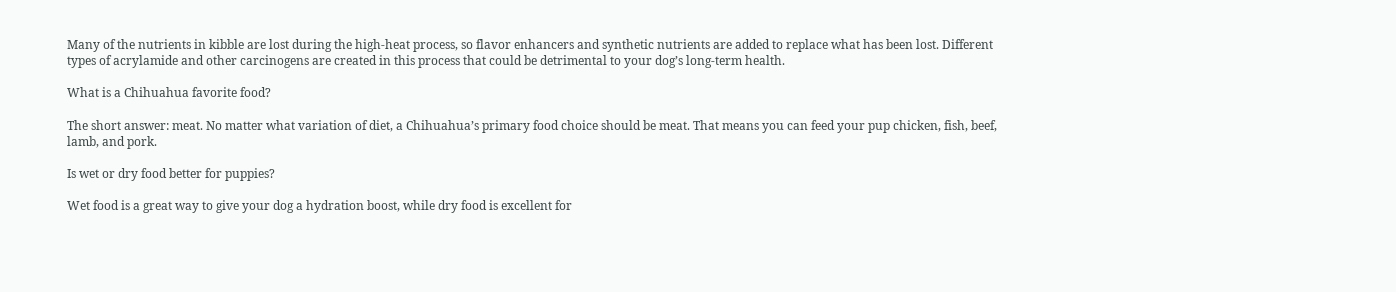Many of the nutrients in kibble are lost during the high-heat process, so flavor enhancers and synthetic nutrients are added to replace what has been lost. Different types of acrylamide and other carcinogens are created in this process that could be detrimental to your dog’s long-term health.

What is a Chihuahua favorite food?

The short answer: meat. No matter what variation of diet, a Chihuahua’s primary food choice should be meat. That means you can feed your pup chicken, fish, beef, lamb, and pork.

Is wet or dry food better for puppies?

Wet food is a great way to give your dog a hydration boost, while dry food is excellent for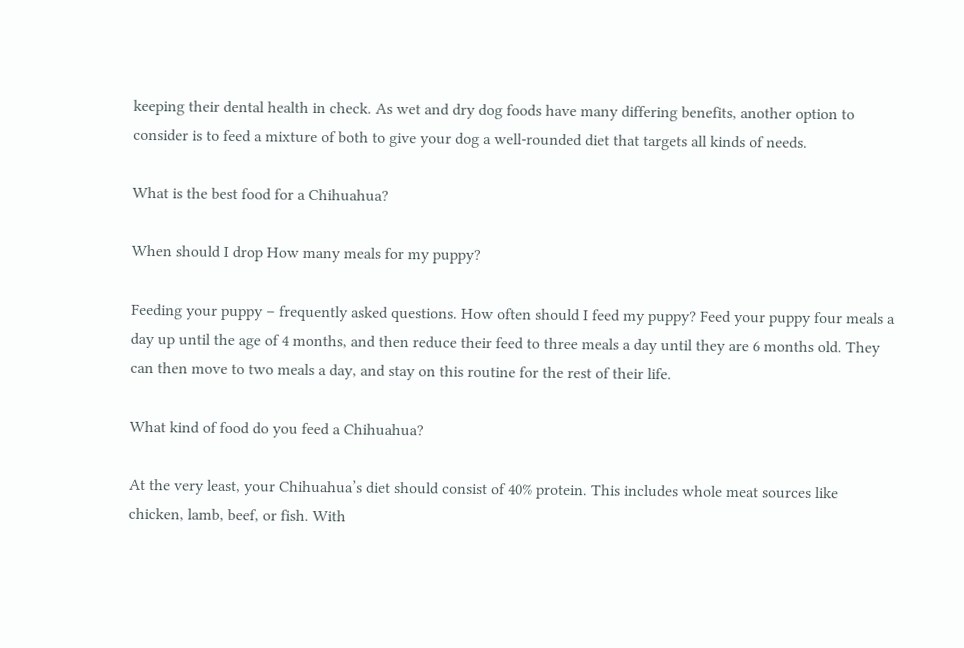keeping their dental health in check. As wet and dry dog foods have many differing benefits, another option to consider is to feed a mixture of both to give your dog a well-rounded diet that targets all kinds of needs.

What is the best food for a Chihuahua?

When should I drop How many meals for my puppy?

Feeding your puppy – frequently asked questions. How often should I feed my puppy? Feed your puppy four meals a day up until the age of 4 months, and then reduce their feed to three meals a day until they are 6 months old. They can then move to two meals a day, and stay on this routine for the rest of their life.

What kind of food do you feed a Chihuahua?

At the very least, your Chihuahua’s diet should consist of 40% protein. This includes whole meat sources like chicken, lamb, beef, or fish. With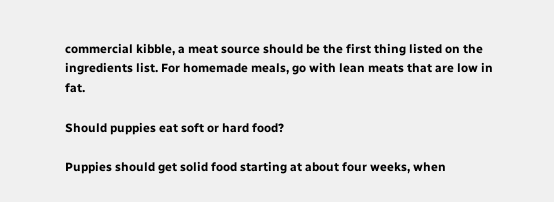commercial kibble, a meat source should be the first thing listed on the ingredients list. For homemade meals, go with lean meats that are low in fat.

Should puppies eat soft or hard food?

Puppies should get solid food starting at about four weeks, when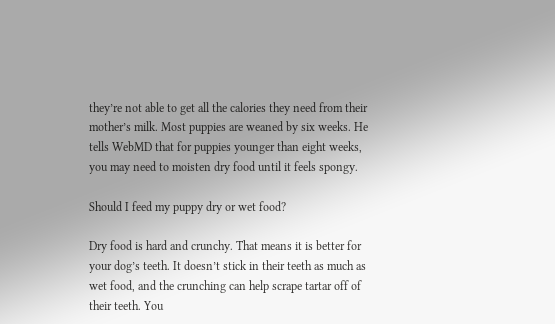they’re not able to get all the calories they need from their mother’s milk. Most puppies are weaned by six weeks. He tells WebMD that for puppies younger than eight weeks, you may need to moisten dry food until it feels spongy.

Should I feed my puppy dry or wet food?

Dry food is hard and crunchy. That means it is better for your dog’s teeth. It doesn’t stick in their teeth as much as wet food, and the crunching can help scrape tartar off of their teeth. You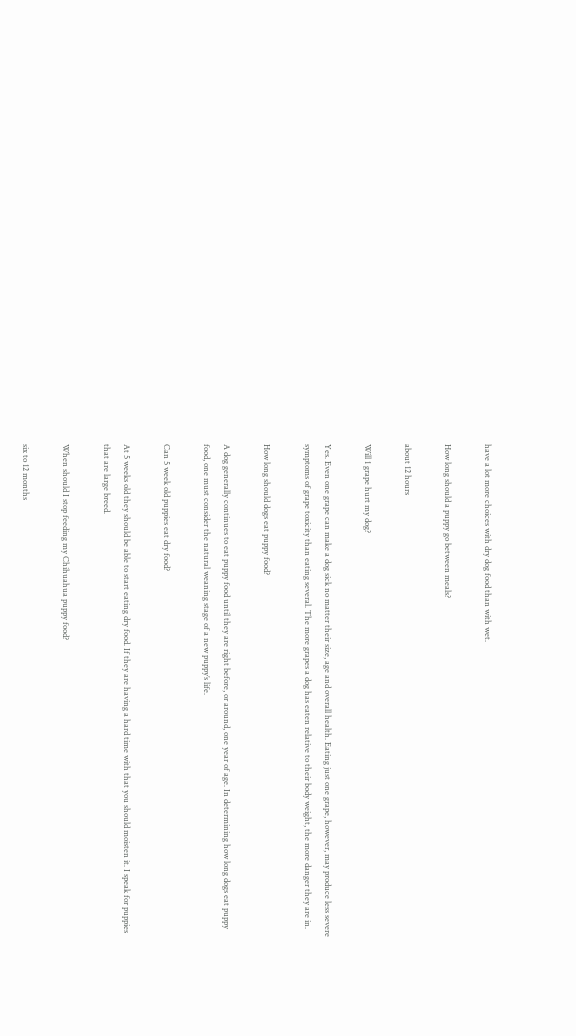have a lot more choices with dry dog food than with wet.

How long should a puppy go between meals?

about 12 hours

Will 1 grape hurt my dog?

Yes. Even one grape can make a dog sick no matter their size, age and overall health. Eating just one grape, however, may produce less severe symptoms of grape toxicity than eating several. The more grapes a dog has eaten relative to their body weight, the more danger they are in.

How long should dogs eat puppy food?

A dog generally continues to eat puppy food until they are right before, or around, one year of age. In determining how long dogs eat puppy food, one must consider the natural weaning stage of a new puppy’s life.

Can 5 week old puppies eat dry food?

At 5 weeks old they should be able to start eating dry food. If they are having a hard time with that you should moisten it. I speak for puppies that are large breed.

When should I stop feeding my Chihuahua puppy food?

six to 12 months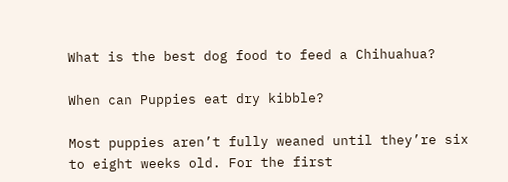What is the best dog food to feed a Chihuahua?

When can Puppies eat dry kibble?

Most puppies aren’t fully weaned until they’re six to eight weeks old. For the first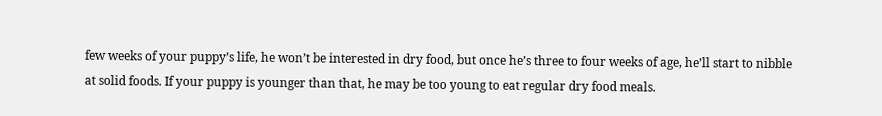few weeks of your puppy’s life, he won’t be interested in dry food, but once he’s three to four weeks of age, he’ll start to nibble at solid foods. If your puppy is younger than that, he may be too young to eat regular dry food meals.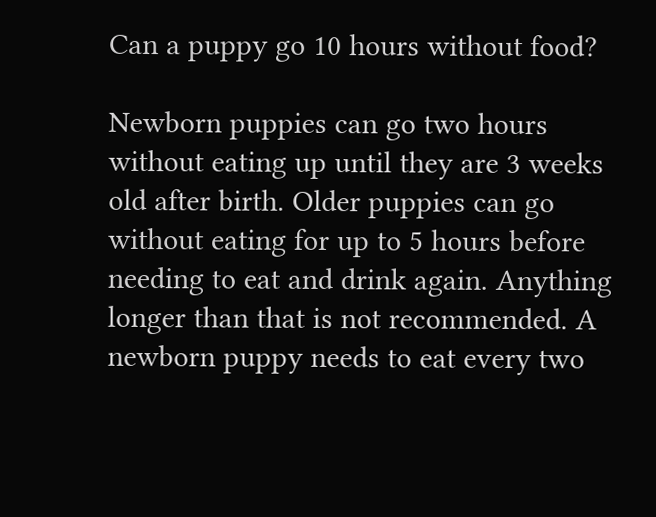Can a puppy go 10 hours without food?

Newborn puppies can go two hours without eating up until they are 3 weeks old after birth. Older puppies can go without eating for up to 5 hours before needing to eat and drink again. Anything longer than that is not recommended. A newborn puppy needs to eat every two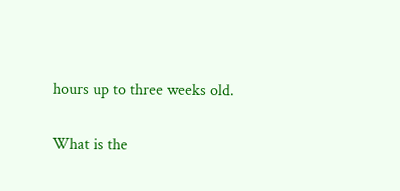hours up to three weeks old.

What is the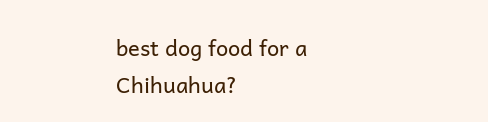best dog food for a Chihuahua?